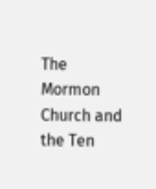The Mormon Church and the Ten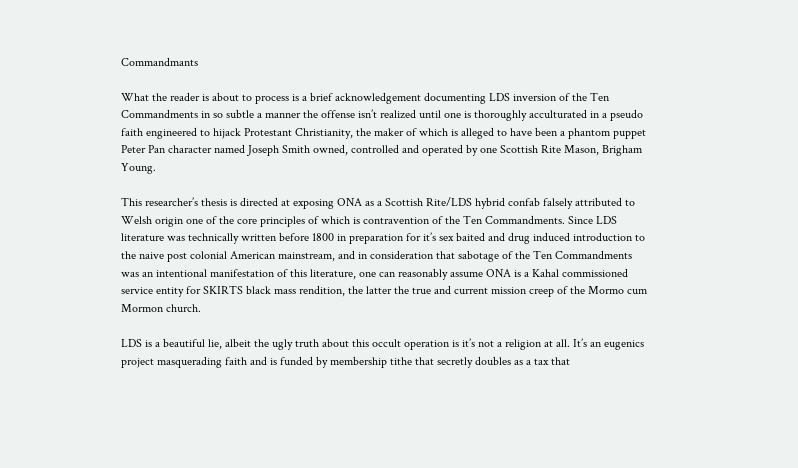Commandmants

What the reader is about to process is a brief acknowledgement documenting LDS inversion of the Ten Commandments in so subtle a manner the offense isn’t realized until one is thoroughly acculturated in a pseudo faith engineered to hijack Protestant Christianity, the maker of which is alleged to have been a phantom puppet Peter Pan character named Joseph Smith owned, controlled and operated by one Scottish Rite Mason, Brigham Young.

This researcher’s thesis is directed at exposing ONA as a Scottish Rite/LDS hybrid confab falsely attributed to Welsh origin one of the core principles of which is contravention of the Ten Commandments. Since LDS literature was technically written before 1800 in preparation for it’s sex baited and drug induced introduction to the naive post colonial American mainstream, and in consideration that sabotage of the Ten Commandments was an intentional manifestation of this literature, one can reasonably assume ONA is a Kahal commissioned service entity for SKIRTS black mass rendition, the latter the true and current mission creep of the Mormo cum Mormon church.

LDS is a beautiful lie, albeit the ugly truth about this occult operation is it’s not a religion at all. It’s an eugenics project masquerading faith and is funded by membership tithe that secretly doubles as a tax that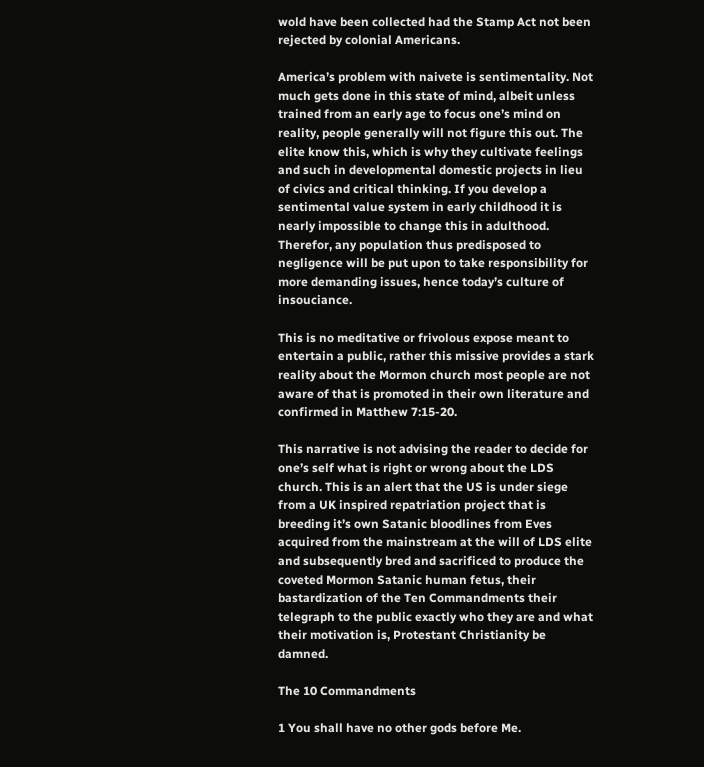wold have been collected had the Stamp Act not been rejected by colonial Americans.

America’s problem with naivete is sentimentality. Not much gets done in this state of mind, albeit unless trained from an early age to focus one’s mind on reality, people generally will not figure this out. The elite know this, which is why they cultivate feelings and such in developmental domestic projects in lieu of civics and critical thinking. If you develop a sentimental value system in early childhood it is nearly impossible to change this in adulthood. Therefor, any population thus predisposed to negligence will be put upon to take responsibility for more demanding issues, hence today’s culture of insouciance.

This is no meditative or frivolous expose meant to entertain a public, rather this missive provides a stark reality about the Mormon church most people are not aware of that is promoted in their own literature and confirmed in Matthew 7:15-20.

This narrative is not advising the reader to decide for one’s self what is right or wrong about the LDS church. This is an alert that the US is under siege from a UK inspired repatriation project that is breeding it’s own Satanic bloodlines from Eves acquired from the mainstream at the will of LDS elite and subsequently bred and sacrificed to produce the coveted Mormon Satanic human fetus, their bastardization of the Ten Commandments their telegraph to the public exactly who they are and what their motivation is, Protestant Christianity be damned.

The 10 Commandments

1 You shall have no other gods before Me.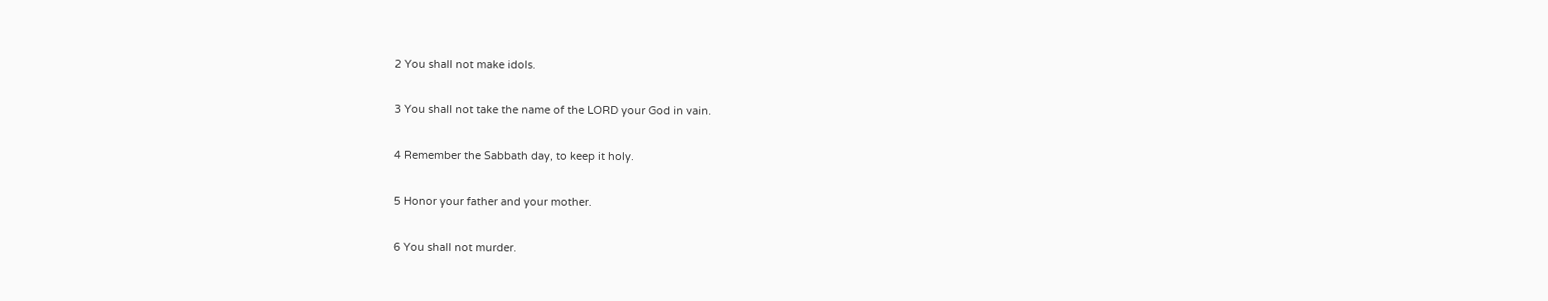2 You shall not make idols.

3 You shall not take the name of the LORD your God in vain.

4 Remember the Sabbath day, to keep it holy.

5 Honor your father and your mother.

6 You shall not murder.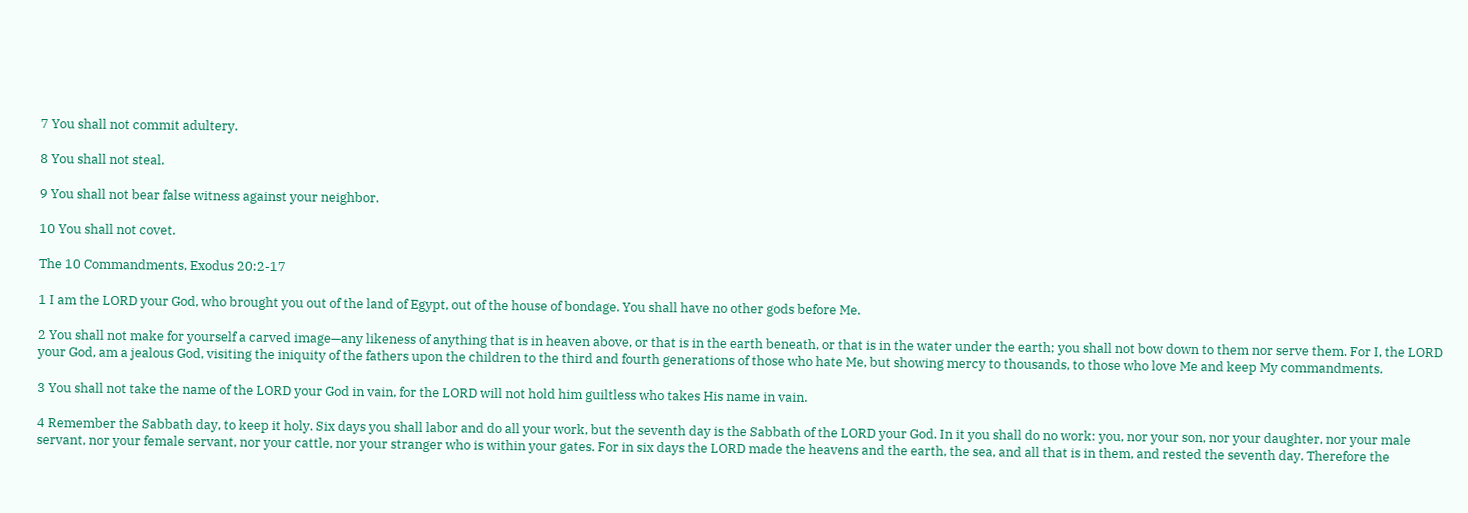7 You shall not commit adultery.

8 You shall not steal.

9 You shall not bear false witness against your neighbor.

10 You shall not covet.

The 10 Commandments, Exodus 20:2-17

1 I am the LORD your God, who brought you out of the land of Egypt, out of the house of bondage. You shall have no other gods before Me.

2 You shall not make for yourself a carved image—any likeness of anything that is in heaven above, or that is in the earth beneath, or that is in the water under the earth; you shall not bow down to them nor serve them. For I, the LORD your God, am a jealous God, visiting the iniquity of the fathers upon the children to the third and fourth generations of those who hate Me, but showing mercy to thousands, to those who love Me and keep My commandments.

3 You shall not take the name of the LORD your God in vain, for the LORD will not hold him guiltless who takes His name in vain.

4 Remember the Sabbath day, to keep it holy. Six days you shall labor and do all your work, but the seventh day is the Sabbath of the LORD your God. In it you shall do no work: you, nor your son, nor your daughter, nor your male servant, nor your female servant, nor your cattle, nor your stranger who is within your gates. For in six days the LORD made the heavens and the earth, the sea, and all that is in them, and rested the seventh day. Therefore the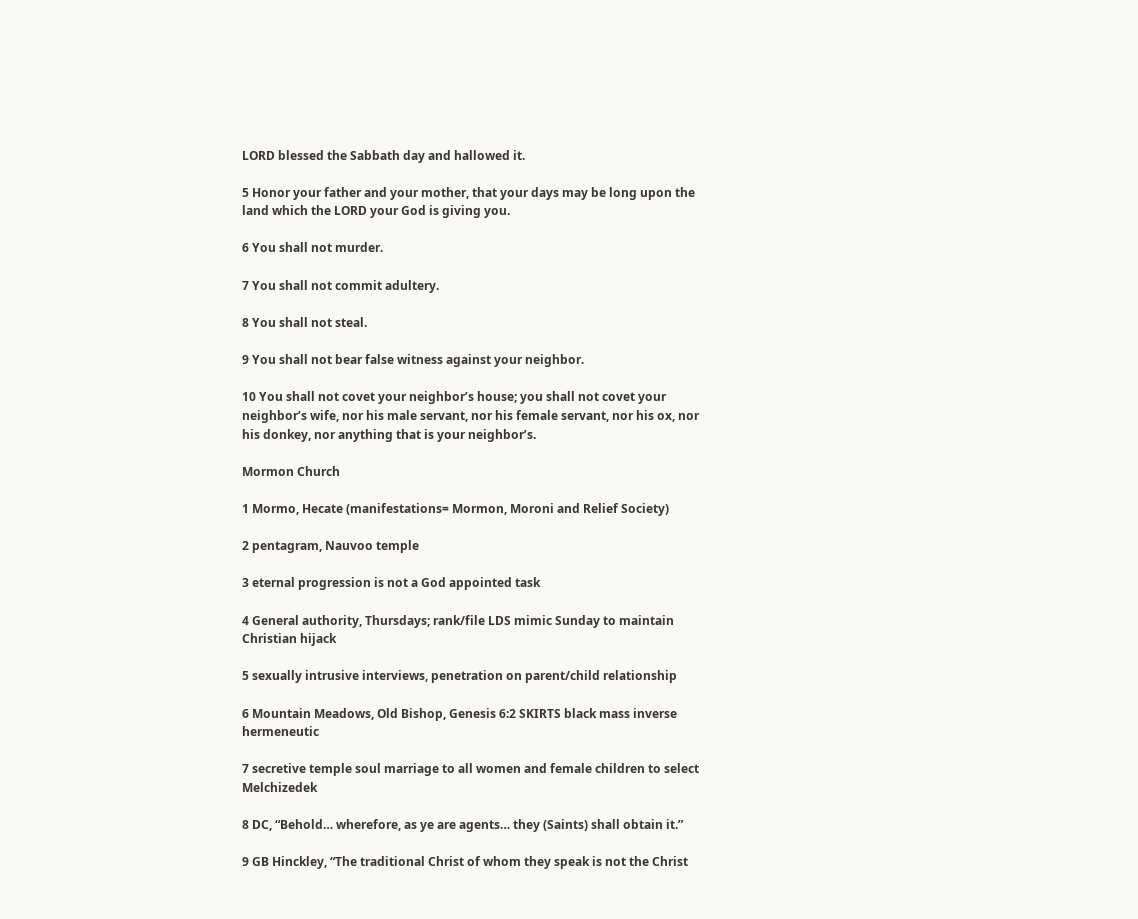LORD blessed the Sabbath day and hallowed it.

5 Honor your father and your mother, that your days may be long upon the land which the LORD your God is giving you.

6 You shall not murder.

7 You shall not commit adultery.

8 You shall not steal.

9 You shall not bear false witness against your neighbor.

10 You shall not covet your neighbor’s house; you shall not covet your neighbor’s wife, nor his male servant, nor his female servant, nor his ox, nor his donkey, nor anything that is your neighbor’s.

Mormon Church

1 Mormo, Hecate (manifestations= Mormon, Moroni and Relief Society)

2 pentagram, Nauvoo temple

3 eternal progression is not a God appointed task

4 General authority, Thursdays; rank/file LDS mimic Sunday to maintain Christian hijack

5 sexually intrusive interviews, penetration on parent/child relationship

6 Mountain Meadows, Old Bishop, Genesis 6:2 SKIRTS black mass inverse hermeneutic

7 secretive temple soul marriage to all women and female children to select Melchizedek

8 DC, “Behold… wherefore, as ye are agents… they (Saints) shall obtain it.”

9 GB Hinckley, “The traditional Christ of whom they speak is not the Christ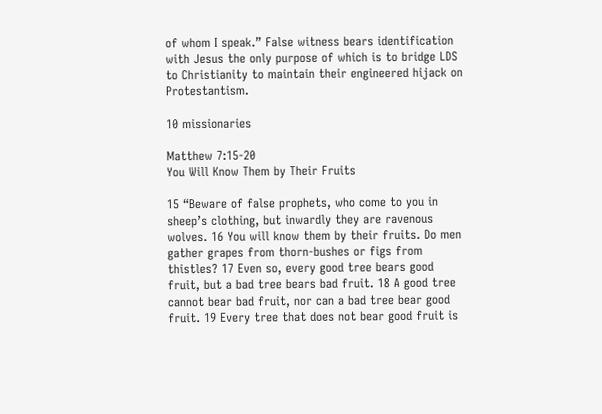of whom I speak.” False witness bears identification with Jesus the only purpose of which is to bridge LDS to Christianity to maintain their engineered hijack on Protestantism.

10 missionaries

Matthew 7:15-20
You Will Know Them by Their Fruits

15 “Beware of false prophets, who come to you in sheep’s clothing, but inwardly they are ravenous wolves. 16 You will know them by their fruits. Do men gather grapes from thorn-bushes or figs from thistles? 17 Even so, every good tree bears good fruit, but a bad tree bears bad fruit. 18 A good tree cannot bear bad fruit, nor can a bad tree bear good fruit. 19 Every tree that does not bear good fruit is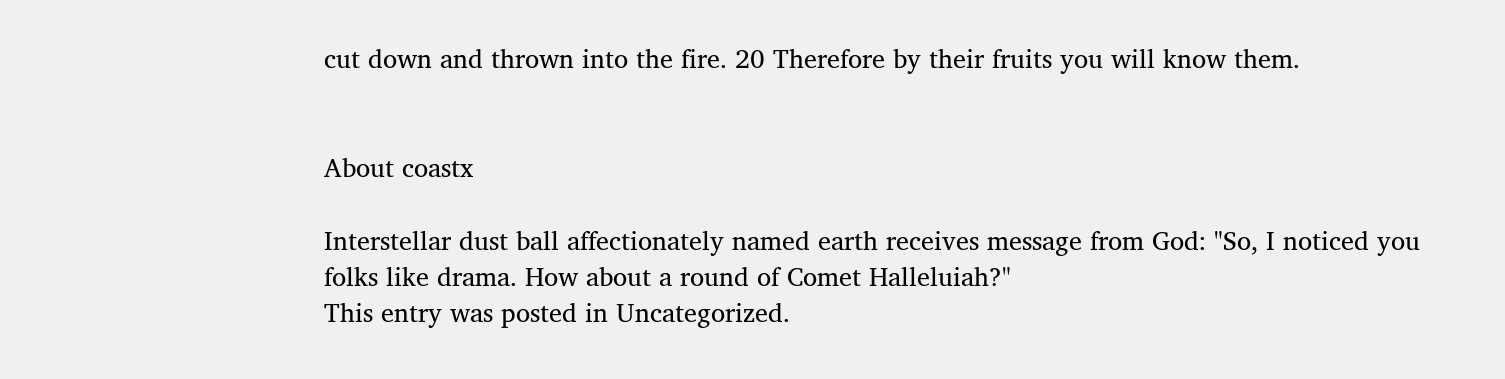cut down and thrown into the fire. 20 Therefore by their fruits you will know them.


About coastx

Interstellar dust ball affectionately named earth receives message from God: "So, I noticed you folks like drama. How about a round of Comet Halleluiah?"
This entry was posted in Uncategorized.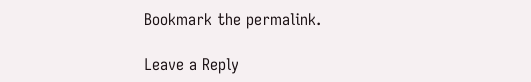Bookmark the permalink.

Leave a Reply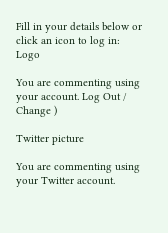Fill in your details below or click an icon to log in: Logo

You are commenting using your account. Log Out / Change )

Twitter picture

You are commenting using your Twitter account.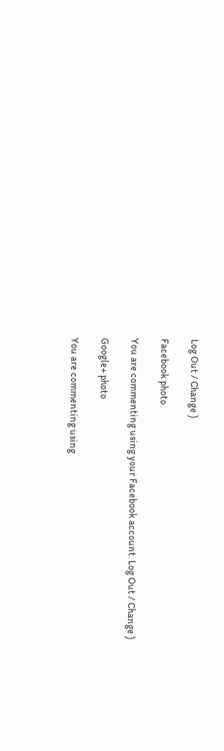Log Out / Change )

Facebook photo

You are commenting using your Facebook account. Log Out / Change )

Google+ photo

You are commenting using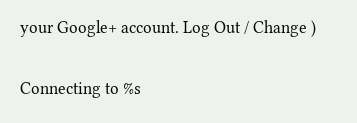your Google+ account. Log Out / Change )

Connecting to %s